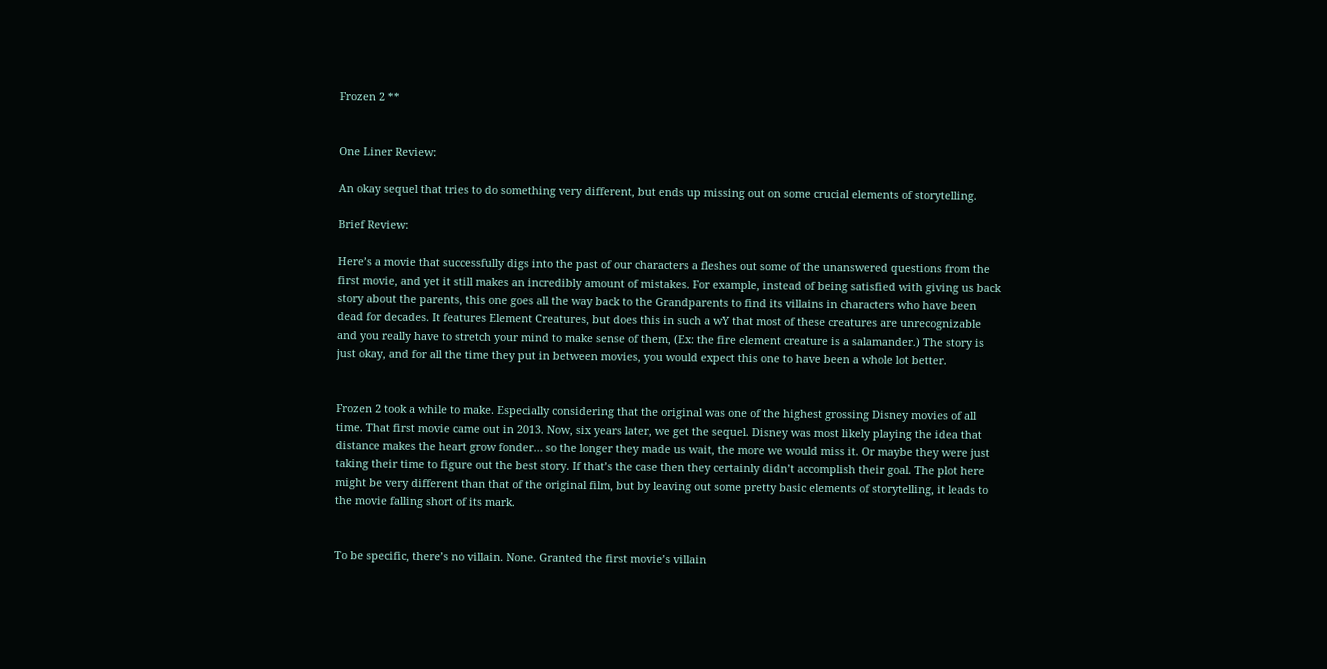Frozen 2 **


One Liner Review:

An okay sequel that tries to do something very different, but ends up missing out on some crucial elements of storytelling.

Brief Review:

Here’s a movie that successfully digs into the past of our characters a fleshes out some of the unanswered questions from the first movie, and yet it still makes an incredibly amount of mistakes. For example, instead of being satisfied with giving us back story about the parents, this one goes all the way back to the Grandparents to find its villains in characters who have been dead for decades. It features Element Creatures, but does this in such a wY that most of these creatures are unrecognizable and you really have to stretch your mind to make sense of them, (Ex: the fire element creature is a salamander.) The story is just okay, and for all the time they put in between movies, you would expect this one to have been a whole lot better.


Frozen 2 took a while to make. Especially considering that the original was one of the highest grossing Disney movies of all time. That first movie came out in 2013. Now, six years later, we get the sequel. Disney was most likely playing the idea that distance makes the heart grow fonder… so the longer they made us wait, the more we would miss it. Or maybe they were just taking their time to figure out the best story. If that’s the case then they certainly didn’t accomplish their goal. The plot here might be very different than that of the original film, but by leaving out some pretty basic elements of storytelling, it leads to the movie falling short of its mark.


To be specific, there’s no villain. None. Granted the first movie’s villain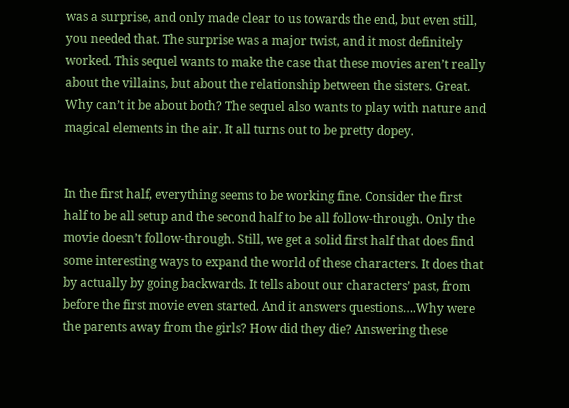was a surprise, and only made clear to us towards the end, but even still, you needed that. The surprise was a major twist, and it most definitely worked. This sequel wants to make the case that these movies aren’t really about the villains, but about the relationship between the sisters. Great. Why can’t it be about both? The sequel also wants to play with nature and magical elements in the air. It all turns out to be pretty dopey.


In the first half, everything seems to be working fine. Consider the first half to be all setup and the second half to be all follow-through. Only the movie doesn’t follow-through. Still, we get a solid first half that does find some interesting ways to expand the world of these characters. It does that by actually by going backwards. It tells about our characters’ past, from before the first movie even started. And it answers questions….Why were the parents away from the girls? How did they die? Answering these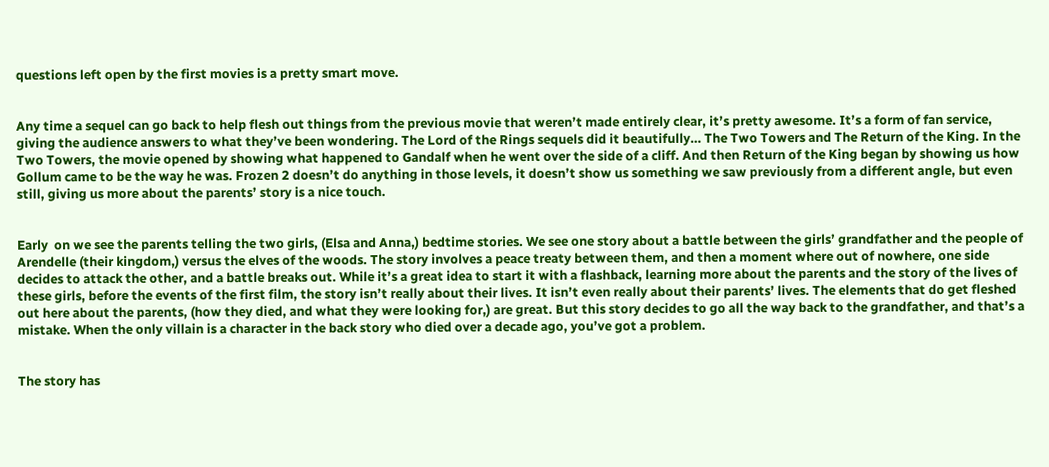questions left open by the first movies is a pretty smart move.


Any time a sequel can go back to help flesh out things from the previous movie that weren’t made entirely clear, it’s pretty awesome. It’s a form of fan service, giving the audience answers to what they’ve been wondering. The Lord of the Rings sequels did it beautifully… The Two Towers and The Return of the King. In the Two Towers, the movie opened by showing what happened to Gandalf when he went over the side of a cliff. And then Return of the King began by showing us how Gollum came to be the way he was. Frozen 2 doesn’t do anything in those levels, it doesn’t show us something we saw previously from a different angle, but even still, giving us more about the parents’ story is a nice touch.


Early  on we see the parents telling the two girls, (Elsa and Anna,) bedtime stories. We see one story about a battle between the girls’ grandfather and the people of Arendelle (their kingdom,) versus the elves of the woods. The story involves a peace treaty between them, and then a moment where out of nowhere, one side decides to attack the other, and a battle breaks out. While it’s a great idea to start it with a flashback, learning more about the parents and the story of the lives of these girls, before the events of the first film, the story isn’t really about their lives. It isn’t even really about their parents’ lives. The elements that do get fleshed out here about the parents, (how they died, and what they were looking for,) are great. But this story decides to go all the way back to the grandfather, and that’s a mistake. When the only villain is a character in the back story who died over a decade ago, you’ve got a problem.


The story has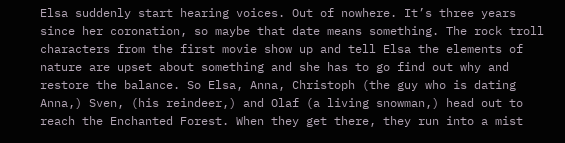Elsa suddenly start hearing voices. Out of nowhere. It’s three years since her coronation, so maybe that date means something. The rock troll characters from the first movie show up and tell Elsa the elements of nature are upset about something and she has to go find out why and restore the balance. So Elsa, Anna, Christoph (the guy who is dating Anna,) Sven, (his reindeer,) and Olaf (a living snowman,) head out to reach the Enchanted Forest. When they get there, they run into a mist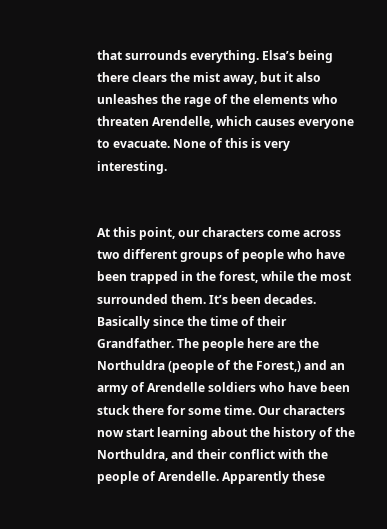that surrounds everything. Elsa’s being there clears the mist away, but it also unleashes the rage of the elements who threaten Arendelle, which causes everyone to evacuate. None of this is very interesting.


At this point, our characters come across two different groups of people who have been trapped in the forest, while the most surrounded them. It’s been decades. Basically since the time of their Grandfather. The people here are the Northuldra (people of the Forest,) and an army of Arendelle soldiers who have been stuck there for some time. Our characters now start learning about the history of the Northuldra, and their conflict with the people of Arendelle. Apparently these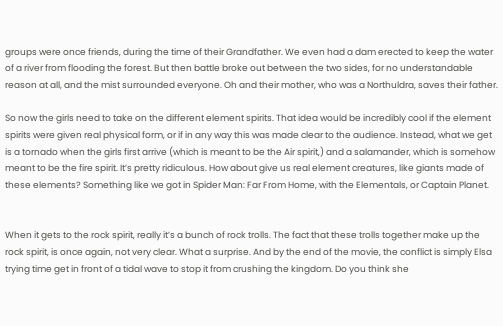groups were once friends, during the time of their Grandfather. We even had a dam erected to keep the water of a river from flooding the forest. But then battle broke out between the two sides, for no understandable reason at all, and the mist surrounded everyone. Oh and their mother, who was a Northuldra, saves their father.

So now the girls need to take on the different element spirits. That idea would be incredibly cool if the element spirits were given real physical form, or if in any way this was made clear to the audience. Instead, what we get is a tornado when the girls first arrive (which is meant to be the Air spirit,) and a salamander, which is somehow meant to be the fire spirit. It’s pretty ridiculous. How about give us real element creatures, like giants made of these elements? Something like we got in Spider Man: Far From Home, with the Elementals, or Captain Planet.


When it gets to the rock spirit, really it’s a bunch of rock trolls. The fact that these trolls together make up the rock spirit, is once again, not very clear. What a surprise. And by the end of the movie, the conflict is simply Elsa trying time get in front of a tidal wave to stop it from crushing the kingdom. Do you think she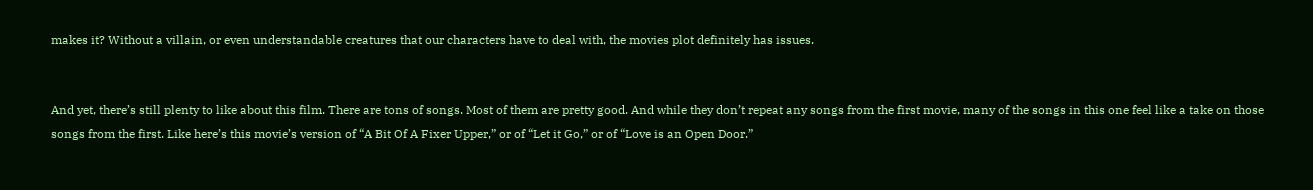makes it? Without a villain, or even understandable creatures that our characters have to deal with, the movies plot definitely has issues.


And yet, there’s still plenty to like about this film. There are tons of songs. Most of them are pretty good. And while they don’t repeat any songs from the first movie, many of the songs in this one feel like a take on those songs from the first. Like here’s this movie’s version of “A Bit Of A Fixer Upper,” or of “Let it Go,” or of “Love is an Open Door.”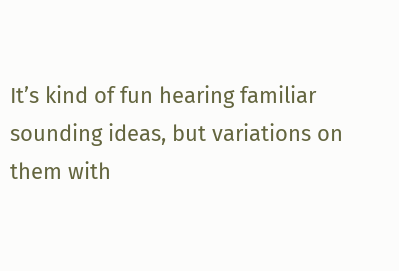It’s kind of fun hearing familiar sounding ideas, but variations on them with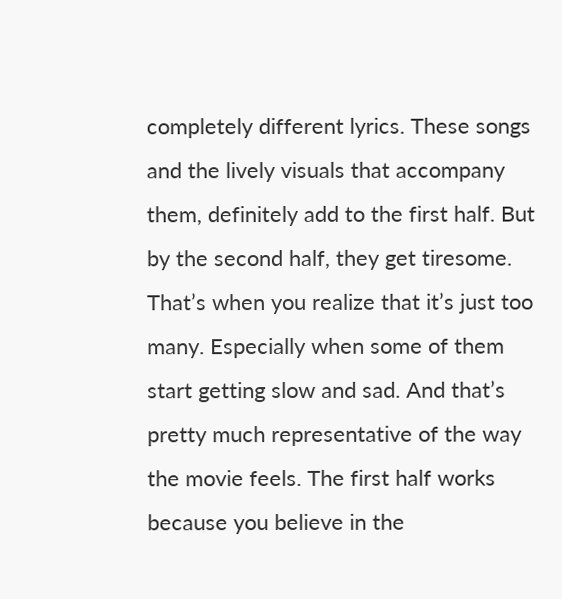completely different lyrics. These songs and the lively visuals that accompany them, definitely add to the first half. But by the second half, they get tiresome. That’s when you realize that it’s just too many. Especially when some of them start getting slow and sad. And that’s pretty much representative of the way the movie feels. The first half works because you believe in the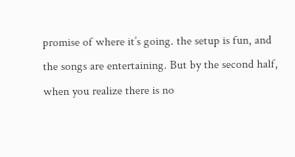promise of where it’s going. the setup is fun, and the songs are entertaining. But by the second half, when you realize there is no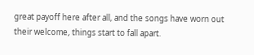great payoff here after all, and the songs have worn out their welcome, things start to fall apart.